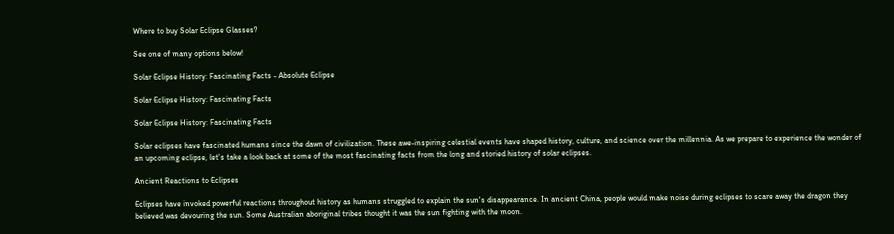Where to buy Solar Eclipse Glasses?

See one of many options below!

Solar Eclipse History: Fascinating Facts - Absolute Eclipse

Solar Eclipse History: Fascinating Facts

Solar Eclipse History: Fascinating Facts

Solar eclipses have fascinated humans since the dawn of civilization. These awe-inspiring celestial events have shaped history, culture, and science over the millennia. As we prepare to experience the wonder of an upcoming eclipse, let's take a look back at some of the most fascinating facts from the long and storied history of solar eclipses.

Ancient Reactions to Eclipses

Eclipses have invoked powerful reactions throughout history as humans struggled to explain the sun's disappearance. In ancient China, people would make noise during eclipses to scare away the dragon they believed was devouring the sun. Some Australian aboriginal tribes thought it was the sun fighting with the moon.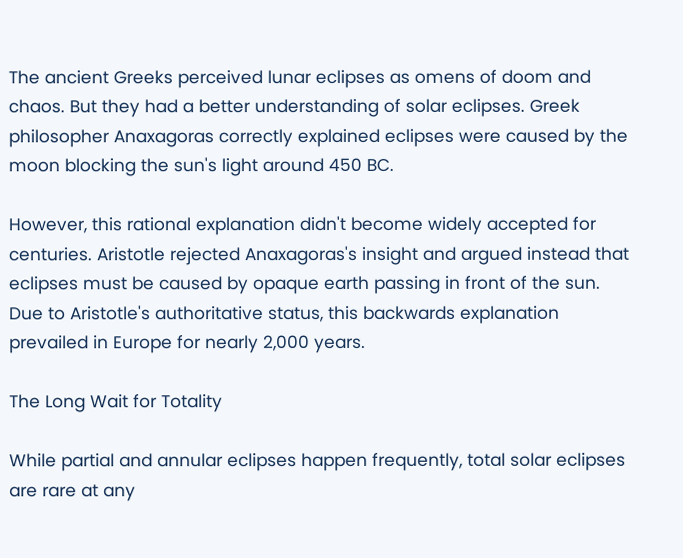The ancient Greeks perceived lunar eclipses as omens of doom and chaos. But they had a better understanding of solar eclipses. Greek philosopher Anaxagoras correctly explained eclipses were caused by the moon blocking the sun's light around 450 BC.

However, this rational explanation didn't become widely accepted for centuries. Aristotle rejected Anaxagoras's insight and argued instead that eclipses must be caused by opaque earth passing in front of the sun. Due to Aristotle's authoritative status, this backwards explanation prevailed in Europe for nearly 2,000 years.

The Long Wait for Totality

While partial and annular eclipses happen frequently, total solar eclipses are rare at any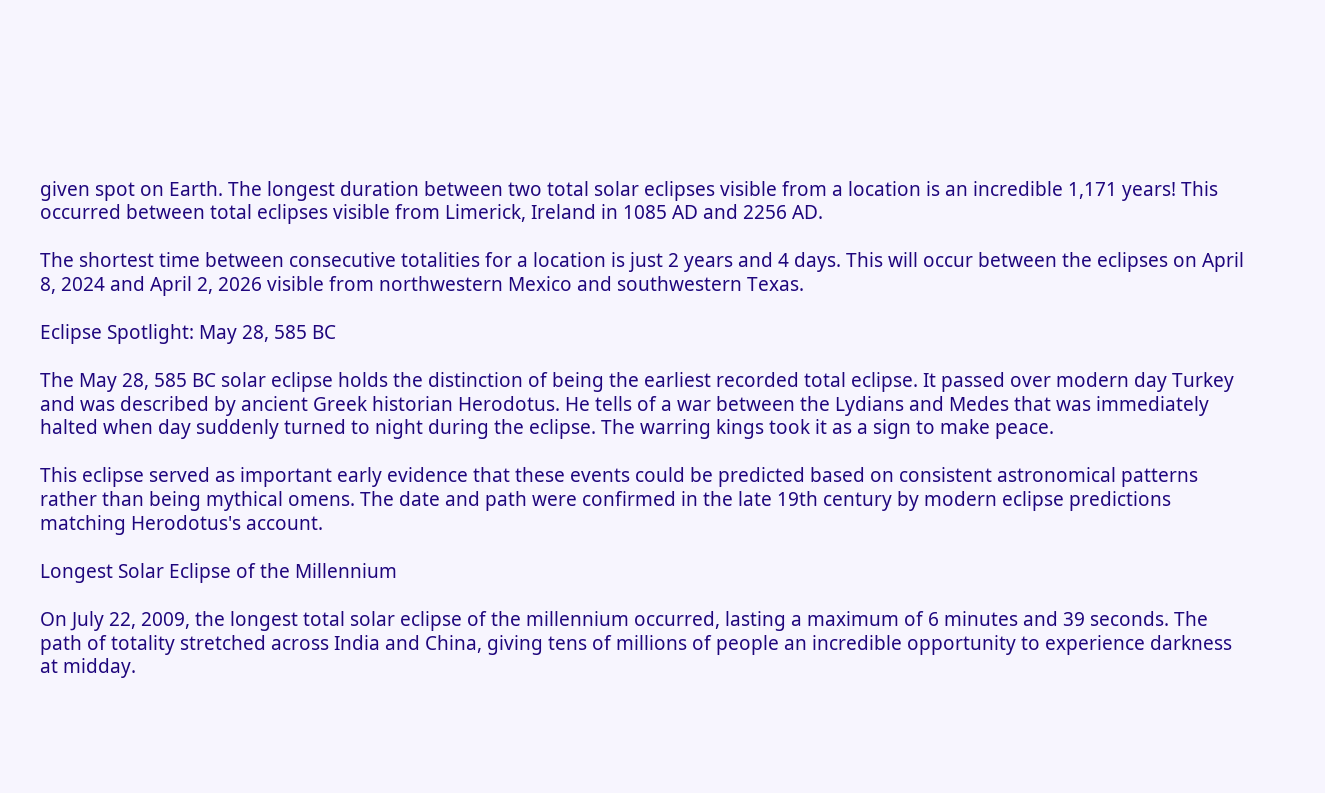given spot on Earth. The longest duration between two total solar eclipses visible from a location is an incredible 1,171 years! This occurred between total eclipses visible from Limerick, Ireland in 1085 AD and 2256 AD.

The shortest time between consecutive totalities for a location is just 2 years and 4 days. This will occur between the eclipses on April 8, 2024 and April 2, 2026 visible from northwestern Mexico and southwestern Texas.

Eclipse Spotlight: May 28, 585 BC

The May 28, 585 BC solar eclipse holds the distinction of being the earliest recorded total eclipse. It passed over modern day Turkey and was described by ancient Greek historian Herodotus. He tells of a war between the Lydians and Medes that was immediately halted when day suddenly turned to night during the eclipse. The warring kings took it as a sign to make peace.

This eclipse served as important early evidence that these events could be predicted based on consistent astronomical patterns rather than being mythical omens. The date and path were confirmed in the late 19th century by modern eclipse predictions matching Herodotus's account.

Longest Solar Eclipse of the Millennium

On July 22, 2009, the longest total solar eclipse of the millennium occurred, lasting a maximum of 6 minutes and 39 seconds. The path of totality stretched across India and China, giving tens of millions of people an incredible opportunity to experience darkness at midday.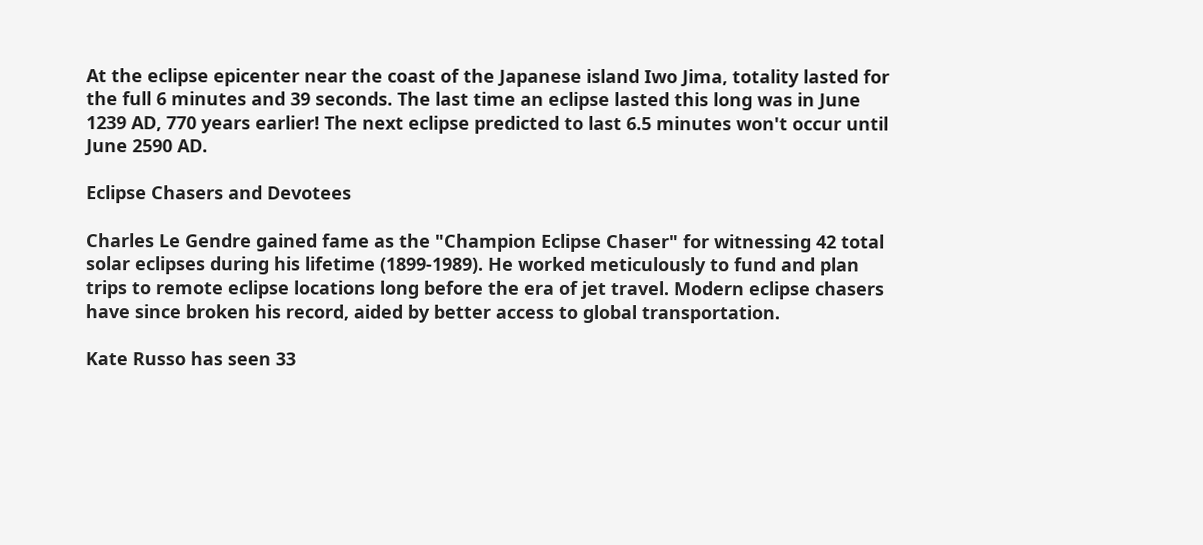At the eclipse epicenter near the coast of the Japanese island Iwo Jima, totality lasted for the full 6 minutes and 39 seconds. The last time an eclipse lasted this long was in June 1239 AD, 770 years earlier! The next eclipse predicted to last 6.5 minutes won't occur until June 2590 AD.

Eclipse Chasers and Devotees

Charles Le Gendre gained fame as the "Champion Eclipse Chaser" for witnessing 42 total solar eclipses during his lifetime (1899-1989). He worked meticulously to fund and plan trips to remote eclipse locations long before the era of jet travel. Modern eclipse chasers have since broken his record, aided by better access to global transportation.

Kate Russo has seen 33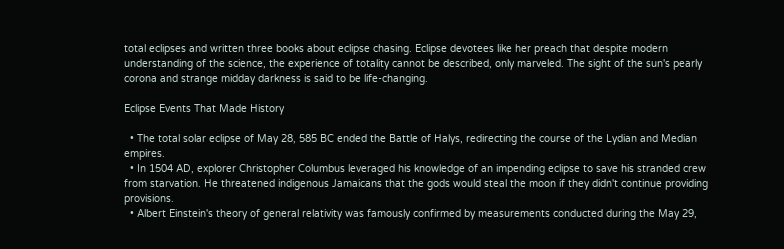total eclipses and written three books about eclipse chasing. Eclipse devotees like her preach that despite modern understanding of the science, the experience of totality cannot be described, only marveled. The sight of the sun's pearly corona and strange midday darkness is said to be life-changing.

Eclipse Events That Made History

  • The total solar eclipse of May 28, 585 BC ended the Battle of Halys, redirecting the course of the Lydian and Median empires.
  • In 1504 AD, explorer Christopher Columbus leveraged his knowledge of an impending eclipse to save his stranded crew from starvation. He threatened indigenous Jamaicans that the gods would steal the moon if they didn't continue providing provisions.
  • Albert Einstein's theory of general relativity was famously confirmed by measurements conducted during the May 29,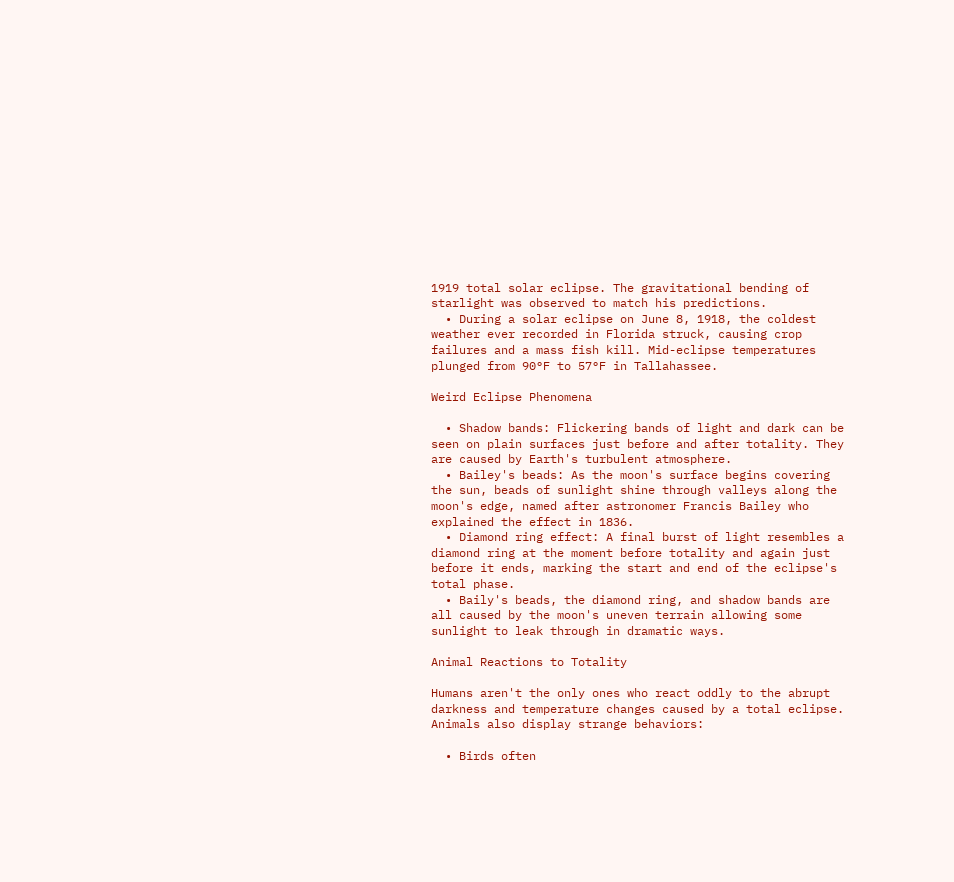1919 total solar eclipse. The gravitational bending of starlight was observed to match his predictions.
  • During a solar eclipse on June 8, 1918, the coldest weather ever recorded in Florida struck, causing crop failures and a mass fish kill. Mid-eclipse temperatures plunged from 90°F to 57°F in Tallahassee.

Weird Eclipse Phenomena

  • Shadow bands: Flickering bands of light and dark can be seen on plain surfaces just before and after totality. They are caused by Earth's turbulent atmosphere.
  • Bailey's beads: As the moon's surface begins covering the sun, beads of sunlight shine through valleys along the moon's edge, named after astronomer Francis Bailey who explained the effect in 1836.
  • Diamond ring effect: A final burst of light resembles a diamond ring at the moment before totality and again just before it ends, marking the start and end of the eclipse's total phase.
  • Baily's beads, the diamond ring, and shadow bands are all caused by the moon's uneven terrain allowing some sunlight to leak through in dramatic ways.

Animal Reactions to Totality

Humans aren't the only ones who react oddly to the abrupt darkness and temperature changes caused by a total eclipse. Animals also display strange behaviors:

  • Birds often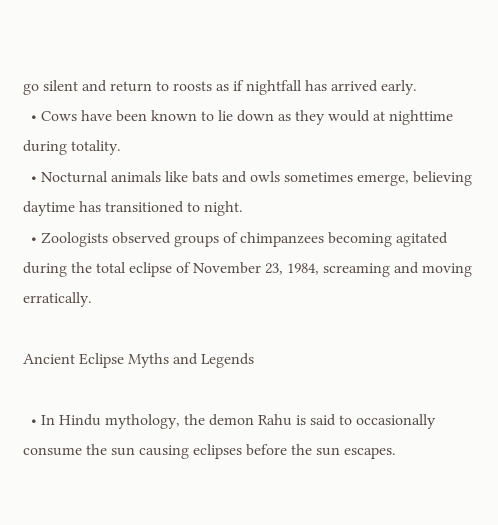go silent and return to roosts as if nightfall has arrived early.
  • Cows have been known to lie down as they would at nighttime during totality.
  • Nocturnal animals like bats and owls sometimes emerge, believing daytime has transitioned to night.
  • Zoologists observed groups of chimpanzees becoming agitated during the total eclipse of November 23, 1984, screaming and moving erratically.

Ancient Eclipse Myths and Legends

  • In Hindu mythology, the demon Rahu is said to occasionally consume the sun causing eclipses before the sun escapes.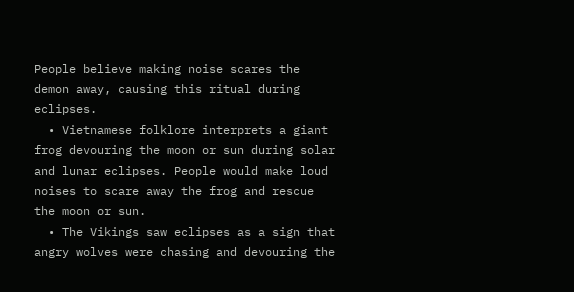People believe making noise scares the demon away, causing this ritual during eclipses.
  • Vietnamese folklore interprets a giant frog devouring the moon or sun during solar and lunar eclipses. People would make loud noises to scare away the frog and rescue the moon or sun.
  • The Vikings saw eclipses as a sign that angry wolves were chasing and devouring the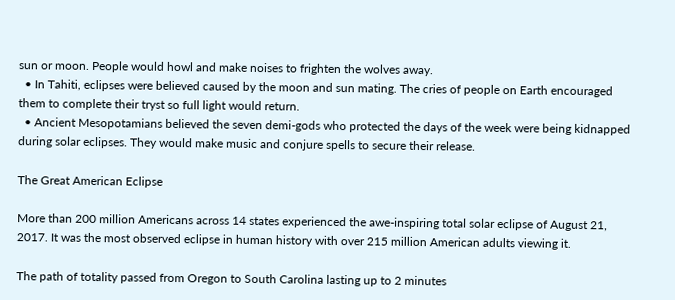sun or moon. People would howl and make noises to frighten the wolves away.
  • In Tahiti, eclipses were believed caused by the moon and sun mating. The cries of people on Earth encouraged them to complete their tryst so full light would return.
  • Ancient Mesopotamians believed the seven demi-gods who protected the days of the week were being kidnapped during solar eclipses. They would make music and conjure spells to secure their release.

The Great American Eclipse

More than 200 million Americans across 14 states experienced the awe-inspiring total solar eclipse of August 21, 2017. It was the most observed eclipse in human history with over 215 million American adults viewing it.

The path of totality passed from Oregon to South Carolina lasting up to 2 minutes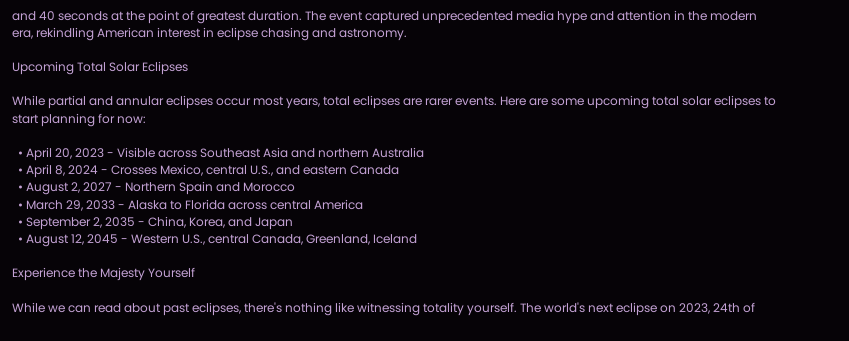and 40 seconds at the point of greatest duration. The event captured unprecedented media hype and attention in the modern era, rekindling American interest in eclipse chasing and astronomy.

Upcoming Total Solar Eclipses

While partial and annular eclipses occur most years, total eclipses are rarer events. Here are some upcoming total solar eclipses to start planning for now:

  • April 20, 2023 - Visible across Southeast Asia and northern Australia
  • April 8, 2024 - Crosses Mexico, central U.S., and eastern Canada
  • August 2, 2027 - Northern Spain and Morocco
  • March 29, 2033 - Alaska to Florida across central America
  • September 2, 2035 - China, Korea, and Japan
  • August 12, 2045 - Western U.S., central Canada, Greenland, Iceland

Experience the Majesty Yourself

While we can read about past eclipses, there's nothing like witnessing totality yourself. The world's next eclipse on 2023, 24th of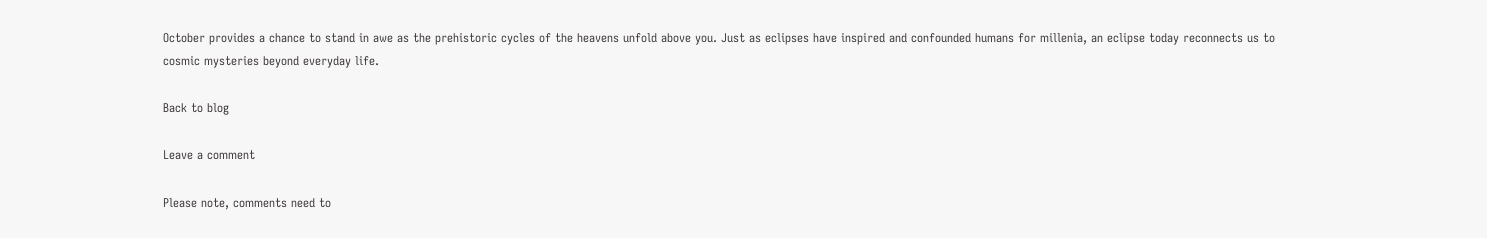October provides a chance to stand in awe as the prehistoric cycles of the heavens unfold above you. Just as eclipses have inspired and confounded humans for millenia, an eclipse today reconnects us to cosmic mysteries beyond everyday life.

Back to blog

Leave a comment

Please note, comments need to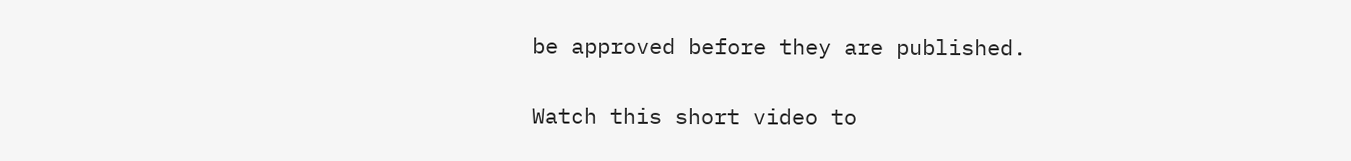be approved before they are published.

Watch this short video to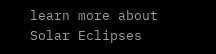learn more about Solar Eclipses